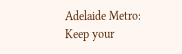Adelaide Metro: Keep your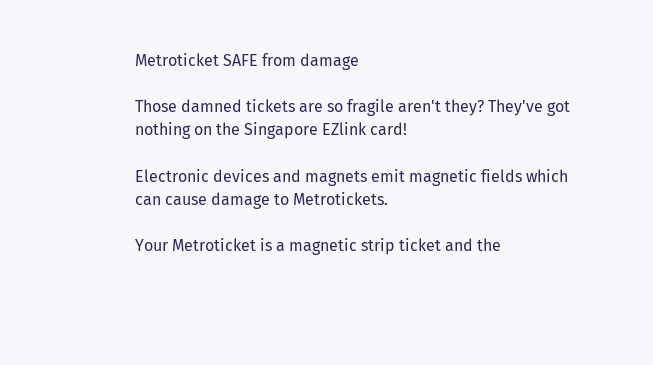Metroticket SAFE from damage

Those damned tickets are so fragile aren't they? They've got nothing on the Singapore EZlink card!

Electronic devices and magnets emit magnetic fields which can cause damage to Metrotickets.

Your Metroticket is a magnetic strip ticket and the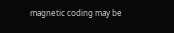magnetic coding may be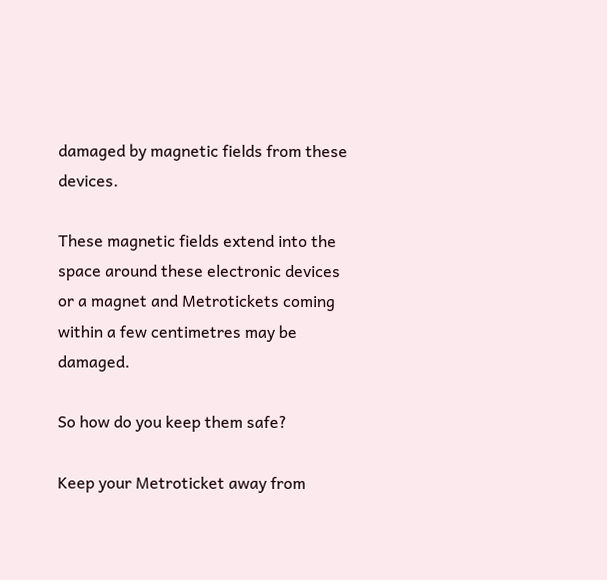damaged by magnetic fields from these devices.

These magnetic fields extend into the space around these electronic devices or a magnet and Metrotickets coming within a few centimetres may be damaged.

So how do you keep them safe?

Keep your Metroticket away from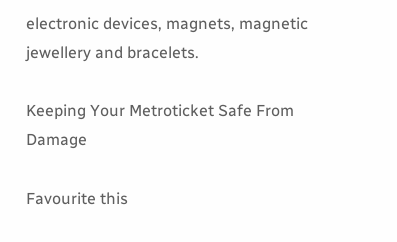electronic devices, magnets, magnetic jewellery and bracelets.

Keeping Your Metroticket Safe From Damage

Favourite this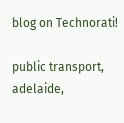blog on Technorati!

public transport, adelaide,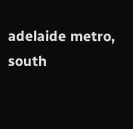adelaide metro, south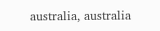australia, australia